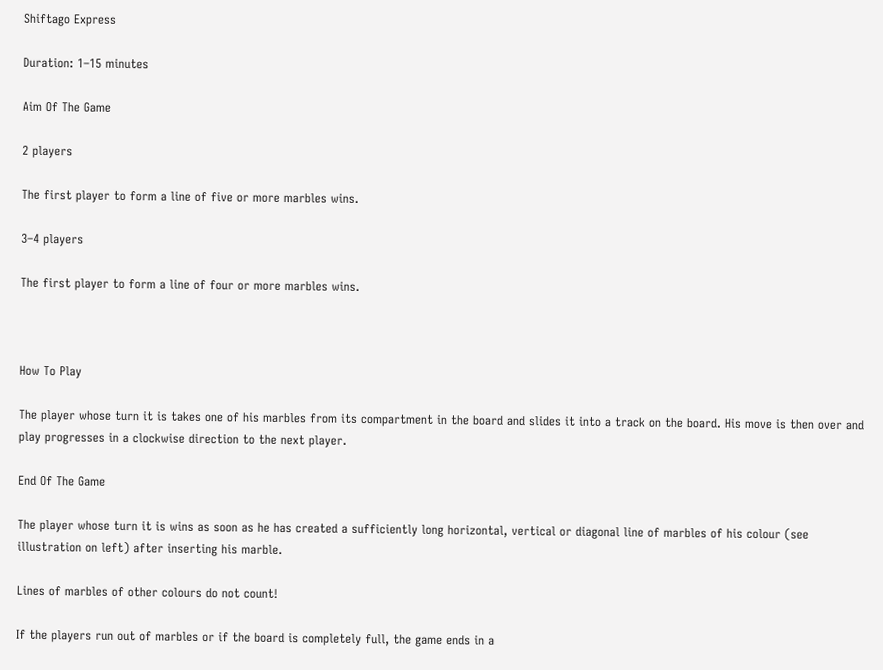Shiftago Express

Duration: 1–15 minutes

Aim Of The Game

2 players

The first player to form a line of five or more marbles wins.

3–4 players

The first player to form a line of four or more marbles wins.



How To Play

The player whose turn it is takes one of his marbles from its compartment in the board and slides it into a track on the board. His move is then over and play progresses in a clockwise direction to the next player.

End Of The Game

The player whose turn it is wins as soon as he has created a sufficiently long horizontal, vertical or diagonal line of marbles of his colour (see illustration on left) after inserting his marble.

Lines of marbles of other colours do not count!

If the players run out of marbles or if the board is completely full, the game ends in a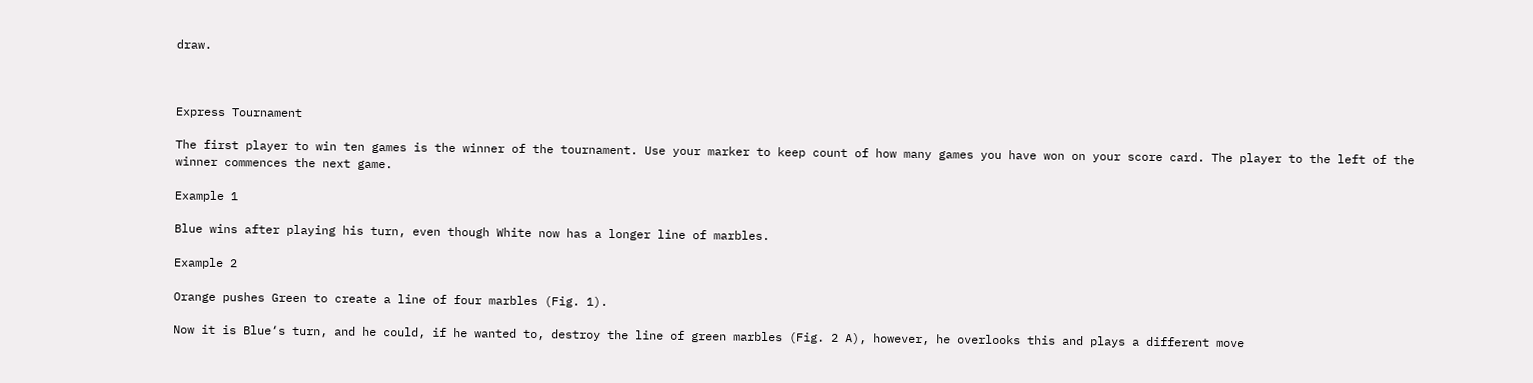draw.



Express Tournament

The first player to win ten games is the winner of the tournament. Use your marker to keep count of how many games you have won on your score card. The player to the left of the winner commences the next game.

Example 1

Blue wins after playing his turn, even though White now has a longer line of marbles.

Example 2

Orange pushes Green to create a line of four marbles (Fig. 1).

Now it is Blue‘s turn, and he could, if he wanted to, destroy the line of green marbles (Fig. 2 A), however, he overlooks this and plays a different move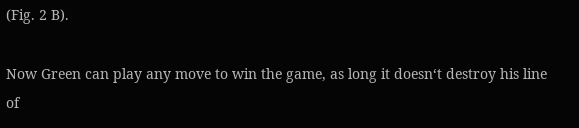(Fig. 2 B).

Now Green can play any move to win the game, as long it doesn‘t destroy his line of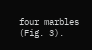four marbles (Fig. 3).